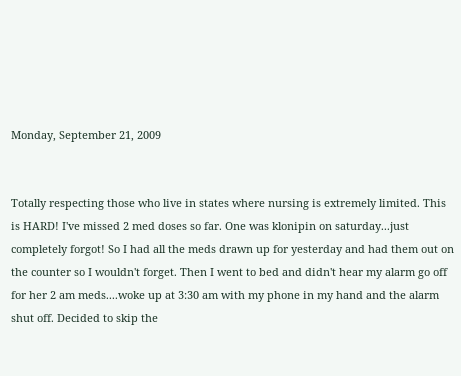Monday, September 21, 2009


Totally respecting those who live in states where nursing is extremely limited. This is HARD! I've missed 2 med doses so far. One was klonipin on saturday...just completely forgot! So I had all the meds drawn up for yesterday and had them out on the counter so I wouldn't forget. Then I went to bed and didn't hear my alarm go off for her 2 am meds....woke up at 3:30 am with my phone in my hand and the alarm shut off. Decided to skip the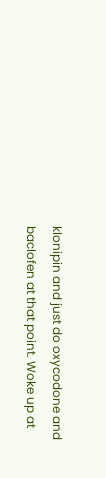klonipin and just do oxycodone and baclofen at that point. Woke up at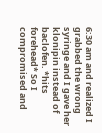6:30 am and realized I grabbed the wrong syringe and I gave her klonipin instead of baclofen. *hits forehead* So I compromised and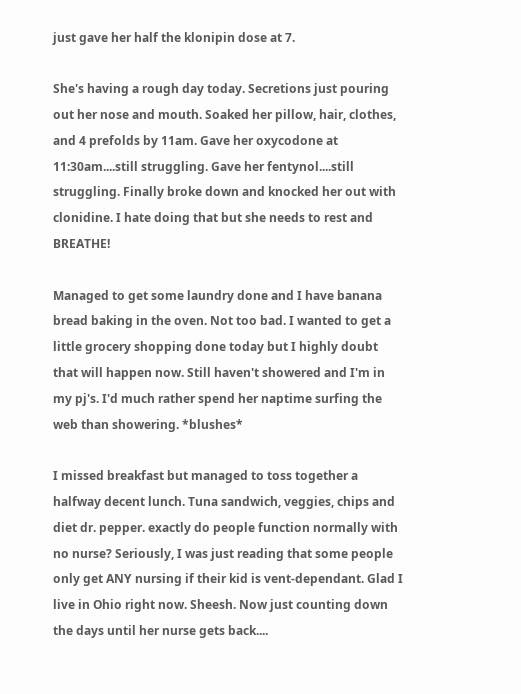just gave her half the klonipin dose at 7.

She's having a rough day today. Secretions just pouring out her nose and mouth. Soaked her pillow, hair, clothes, and 4 prefolds by 11am. Gave her oxycodone at 11:30am....still struggling. Gave her fentynol....still struggling. Finally broke down and knocked her out with clonidine. I hate doing that but she needs to rest and BREATHE!

Managed to get some laundry done and I have banana bread baking in the oven. Not too bad. I wanted to get a little grocery shopping done today but I highly doubt that will happen now. Still haven't showered and I'm in my pj's. I'd much rather spend her naptime surfing the web than showering. *blushes*

I missed breakfast but managed to toss together a halfway decent lunch. Tuna sandwich, veggies, chips and diet dr. pepper. exactly do people function normally with no nurse? Seriously, I was just reading that some people only get ANY nursing if their kid is vent-dependant. Glad I live in Ohio right now. Sheesh. Now just counting down the days until her nurse gets back....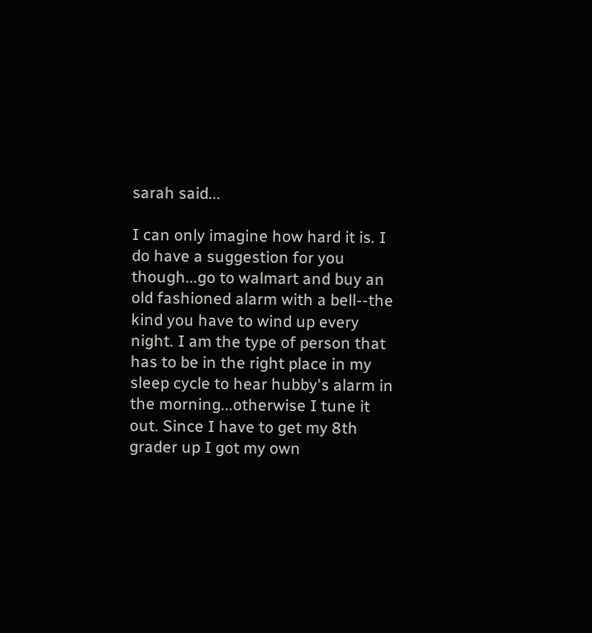sarah said...

I can only imagine how hard it is. I do have a suggestion for you though...go to walmart and buy an old fashioned alarm with a bell--the kind you have to wind up every night. I am the type of person that has to be in the right place in my sleep cycle to hear hubby's alarm in the morning...otherwise I tune it out. Since I have to get my 8th grader up I got my own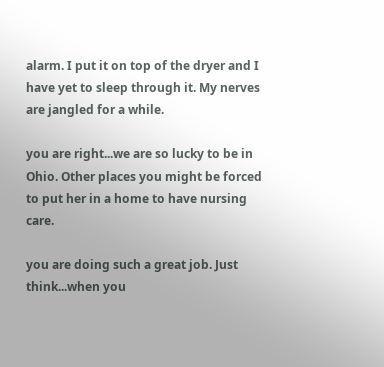alarm. I put it on top of the dryer and I have yet to sleep through it. My nerves are jangled for a while.

you are right...we are so lucky to be in Ohio. Other places you might be forced to put her in a home to have nursing care.

you are doing such a great job. Just think...when you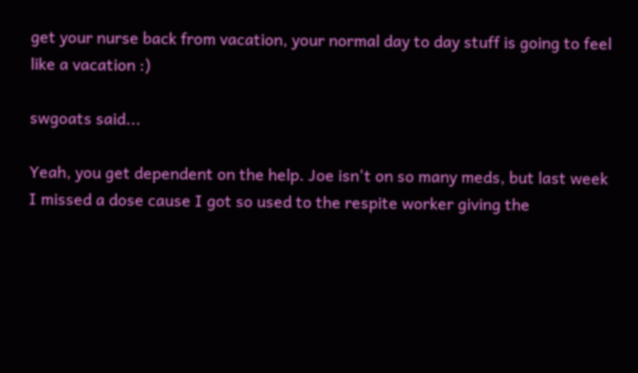get your nurse back from vacation, your normal day to day stuff is going to feel like a vacation :)

swgoats said...

Yeah, you get dependent on the help. Joe isn't on so many meds, but last week I missed a dose cause I got so used to the respite worker giving the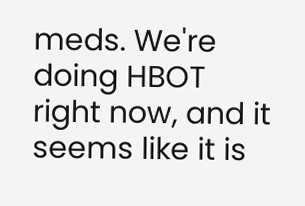meds. We're doing HBOT right now, and it seems like it is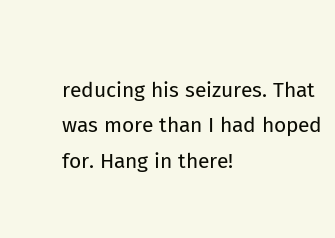reducing his seizures. That was more than I had hoped for. Hang in there!